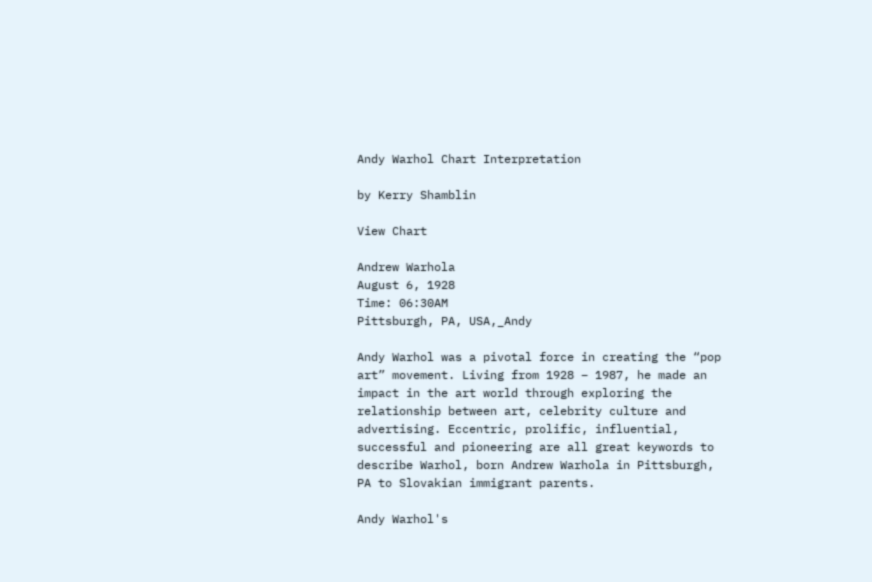Andy Warhol Chart Interpretation

by Kerry Shamblin

View Chart

Andrew Warhola
August 6, 1928
Time: 06:30AM
Pittsburgh, PA, USA,_Andy

Andy Warhol was a pivotal force in creating the “pop art” movement. Living from 1928 – 1987, he made an impact in the art world through exploring the relationship between art, celebrity culture and advertising. Eccentric, prolific, influential, successful and pioneering are all great keywords to describe Warhol, born Andrew Warhola in Pittsburgh, PA to Slovakian immigrant parents.

Andy Warhol's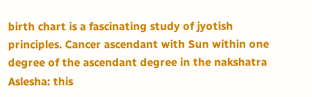birth chart is a fascinating study of jyotish principles. Cancer ascendant with Sun within one degree of the ascendant degree in the nakshatra Aslesha: this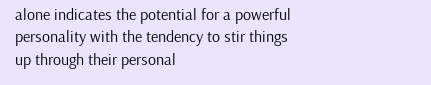alone indicates the potential for a powerful personality with the tendency to stir things up through their personal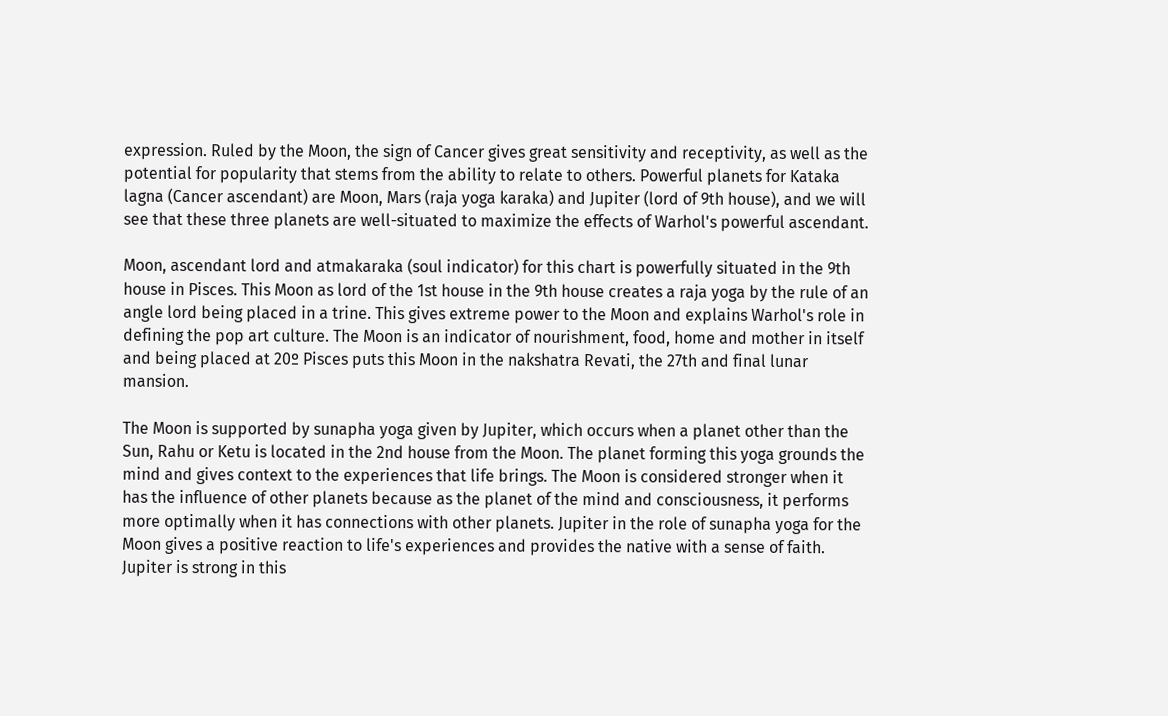expression. Ruled by the Moon, the sign of Cancer gives great sensitivity and receptivity, as well as the potential for popularity that stems from the ability to relate to others. Powerful planets for Kataka lagna (Cancer ascendant) are Moon, Mars (raja yoga karaka) and Jupiter (lord of 9th house), and we will see that these three planets are well-situated to maximize the effects of Warhol's powerful ascendant.

Moon, ascendant lord and atmakaraka (soul indicator) for this chart is powerfully situated in the 9th house in Pisces. This Moon as lord of the 1st house in the 9th house creates a raja yoga by the rule of an angle lord being placed in a trine. This gives extreme power to the Moon and explains Warhol's role in defining the pop art culture. The Moon is an indicator of nourishment, food, home and mother in itself and being placed at 20º Pisces puts this Moon in the nakshatra Revati, the 27th and final lunar mansion.

The Moon is supported by sunapha yoga given by Jupiter, which occurs when a planet other than the Sun, Rahu or Ketu is located in the 2nd house from the Moon. The planet forming this yoga grounds the mind and gives context to the experiences that life brings. The Moon is considered stronger when it has the influence of other planets because as the planet of the mind and consciousness, it performs more optimally when it has connections with other planets. Jupiter in the role of sunapha yoga for the Moon gives a positive reaction to life's experiences and provides the native with a sense of faith. Jupiter is strong in this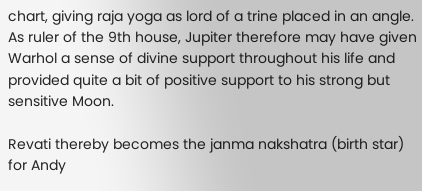chart, giving raja yoga as lord of a trine placed in an angle. As ruler of the 9th house, Jupiter therefore may have given Warhol a sense of divine support throughout his life and provided quite a bit of positive support to his strong but sensitive Moon.

Revati thereby becomes the janma nakshatra (birth star) for Andy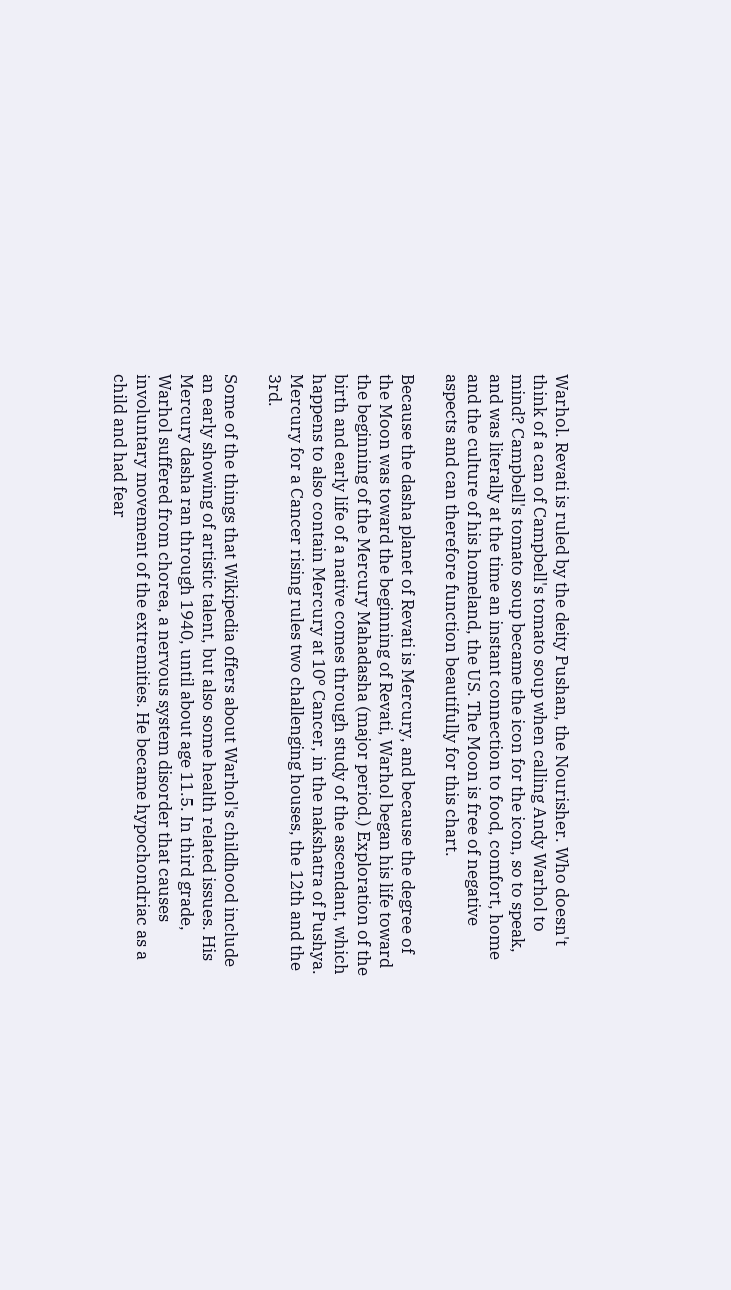Warhol. Revati is ruled by the deity Pushan, the Nourisher. Who doesn't think of a can of Campbell's tomato soup when calling Andy Warhol to mind? Campbell's tomato soup became the icon for the icon, so to speak, and was literally at the time an instant connection to food, comfort, home and the culture of his homeland, the US. The Moon is free of negative aspects and can therefore function beautifully for this chart.

Because the dasha planet of Revati is Mercury, and because the degree of the Moon was toward the beginning of Revati, Warhol began his life toward the beginning of the Mercury Mahadasha (major period.) Exploration of the birth and early life of a native comes through study of the ascendant, which happens to also contain Mercury at 10º Cancer, in the nakshatra of Pushya. Mercury for a Cancer rising rules two challenging houses, the 12th and the 3rd.

Some of the things that Wikipedia offers about Warhol's childhood include an early showing of artistic talent, but also some health related issues. His Mercury dasha ran through 1940, until about age 11.5. In third grade, Warhol suffered from chorea, a nervous system disorder that causes involuntary movement of the extremities. He became hypochondriac as a child and had fear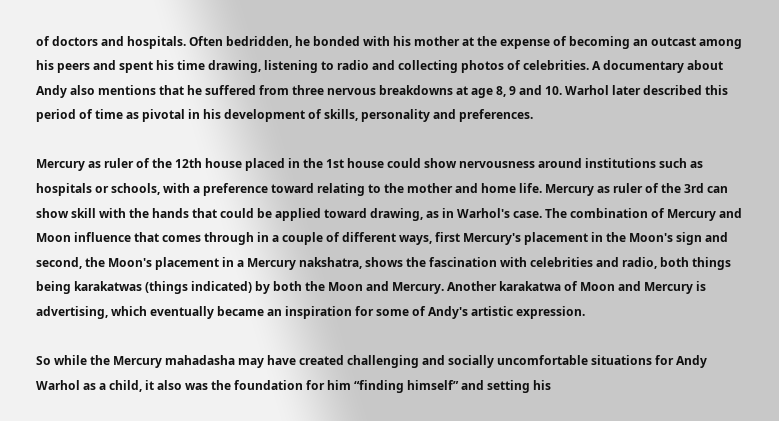of doctors and hospitals. Often bedridden, he bonded with his mother at the expense of becoming an outcast among his peers and spent his time drawing, listening to radio and collecting photos of celebrities. A documentary about Andy also mentions that he suffered from three nervous breakdowns at age 8, 9 and 10. Warhol later described this period of time as pivotal in his development of skills, personality and preferences.

Mercury as ruler of the 12th house placed in the 1st house could show nervousness around institutions such as hospitals or schools, with a preference toward relating to the mother and home life. Mercury as ruler of the 3rd can show skill with the hands that could be applied toward drawing, as in Warhol's case. The combination of Mercury and Moon influence that comes through in a couple of different ways, first Mercury's placement in the Moon's sign and second, the Moon's placement in a Mercury nakshatra, shows the fascination with celebrities and radio, both things being karakatwas (things indicated) by both the Moon and Mercury. Another karakatwa of Moon and Mercury is advertising, which eventually became an inspiration for some of Andy's artistic expression.

So while the Mercury mahadasha may have created challenging and socially uncomfortable situations for Andy Warhol as a child, it also was the foundation for him “finding himself” and setting his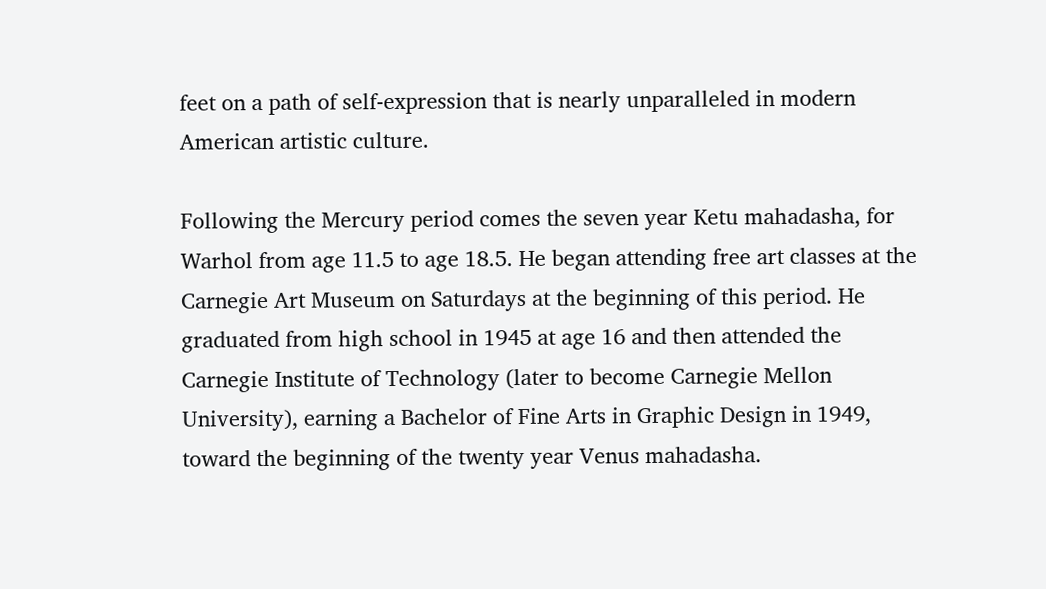feet on a path of self-expression that is nearly unparalleled in modern American artistic culture.

Following the Mercury period comes the seven year Ketu mahadasha, for Warhol from age 11.5 to age 18.5. He began attending free art classes at the Carnegie Art Museum on Saturdays at the beginning of this period. He graduated from high school in 1945 at age 16 and then attended the Carnegie Institute of Technology (later to become Carnegie Mellon University), earning a Bachelor of Fine Arts in Graphic Design in 1949, toward the beginning of the twenty year Venus mahadasha.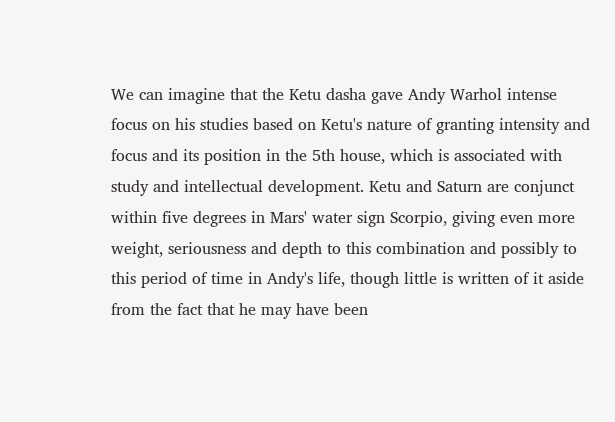We can imagine that the Ketu dasha gave Andy Warhol intense focus on his studies based on Ketu's nature of granting intensity and focus and its position in the 5th house, which is associated with study and intellectual development. Ketu and Saturn are conjunct within five degrees in Mars' water sign Scorpio, giving even more weight, seriousness and depth to this combination and possibly to this period of time in Andy's life, though little is written of it aside from the fact that he may have been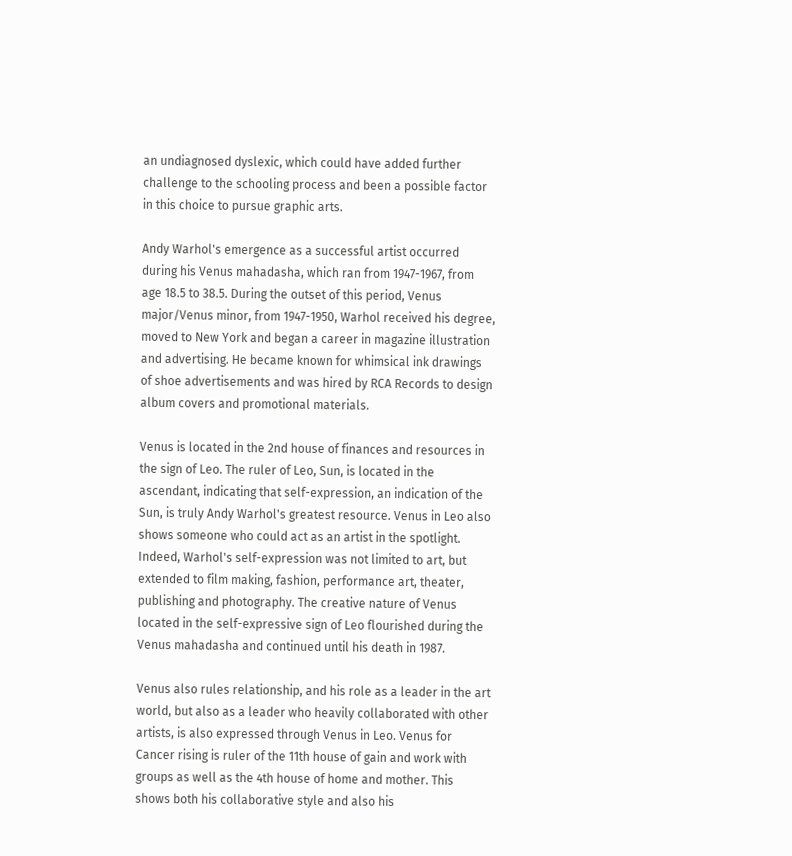an undiagnosed dyslexic, which could have added further challenge to the schooling process and been a possible factor in this choice to pursue graphic arts.

Andy Warhol's emergence as a successful artist occurred during his Venus mahadasha, which ran from 1947-1967, from age 18.5 to 38.5. During the outset of this period, Venus major/Venus minor, from 1947-1950, Warhol received his degree, moved to New York and began a career in magazine illustration and advertising. He became known for whimsical ink drawings of shoe advertisements and was hired by RCA Records to design album covers and promotional materials.

Venus is located in the 2nd house of finances and resources in the sign of Leo. The ruler of Leo, Sun, is located in the ascendant, indicating that self-expression, an indication of the Sun, is truly Andy Warhol's greatest resource. Venus in Leo also shows someone who could act as an artist in the spotlight. Indeed, Warhol's self-expression was not limited to art, but extended to film making, fashion, performance art, theater, publishing and photography. The creative nature of Venus located in the self-expressive sign of Leo flourished during the Venus mahadasha and continued until his death in 1987.

Venus also rules relationship, and his role as a leader in the art world, but also as a leader who heavily collaborated with other artists, is also expressed through Venus in Leo. Venus for Cancer rising is ruler of the 11th house of gain and work with groups as well as the 4th house of home and mother. This shows both his collaborative style and also his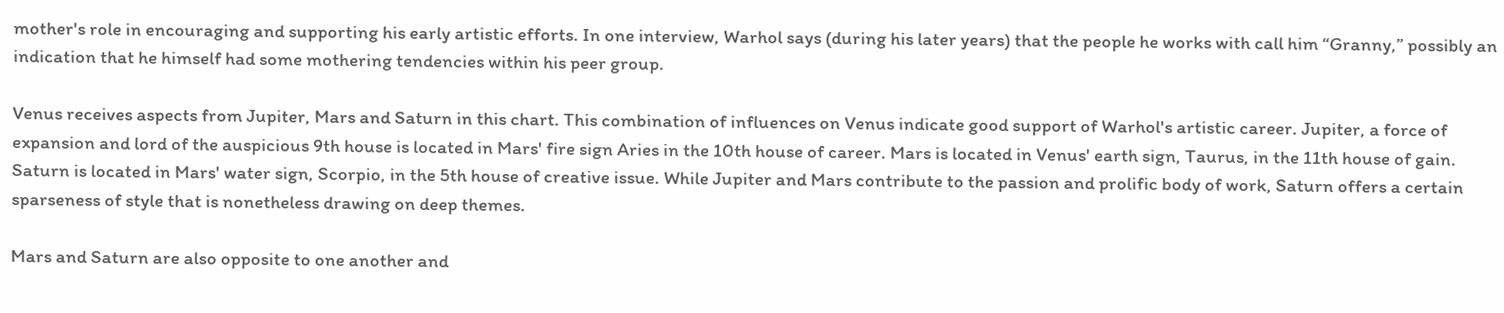mother's role in encouraging and supporting his early artistic efforts. In one interview, Warhol says (during his later years) that the people he works with call him “Granny,” possibly an indication that he himself had some mothering tendencies within his peer group.

Venus receives aspects from Jupiter, Mars and Saturn in this chart. This combination of influences on Venus indicate good support of Warhol's artistic career. Jupiter, a force of expansion and lord of the auspicious 9th house is located in Mars' fire sign Aries in the 10th house of career. Mars is located in Venus' earth sign, Taurus, in the 11th house of gain. Saturn is located in Mars' water sign, Scorpio, in the 5th house of creative issue. While Jupiter and Mars contribute to the passion and prolific body of work, Saturn offers a certain sparseness of style that is nonetheless drawing on deep themes.

Mars and Saturn are also opposite to one another and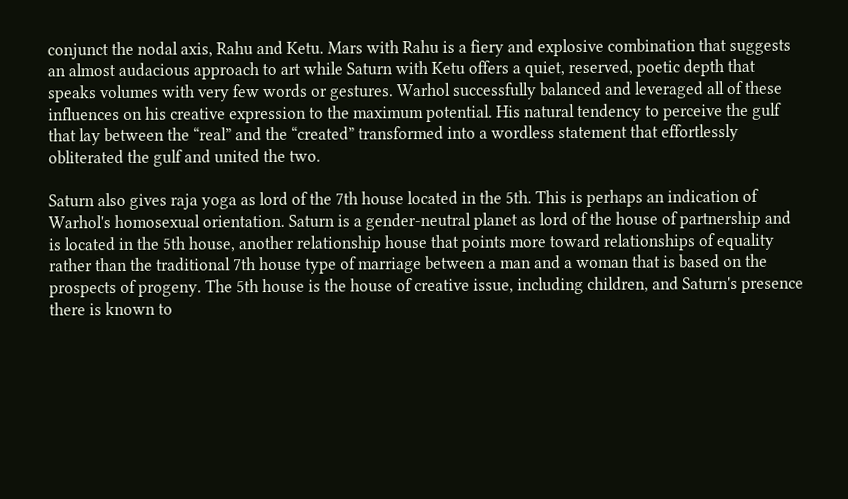conjunct the nodal axis, Rahu and Ketu. Mars with Rahu is a fiery and explosive combination that suggests an almost audacious approach to art while Saturn with Ketu offers a quiet, reserved, poetic depth that speaks volumes with very few words or gestures. Warhol successfully balanced and leveraged all of these influences on his creative expression to the maximum potential. His natural tendency to perceive the gulf that lay between the “real” and the “created” transformed into a wordless statement that effortlessly obliterated the gulf and united the two.

Saturn also gives raja yoga as lord of the 7th house located in the 5th. This is perhaps an indication of Warhol's homosexual orientation. Saturn is a gender-neutral planet as lord of the house of partnership and is located in the 5th house, another relationship house that points more toward relationships of equality rather than the traditional 7th house type of marriage between a man and a woman that is based on the prospects of progeny. The 5th house is the house of creative issue, including children, and Saturn's presence there is known to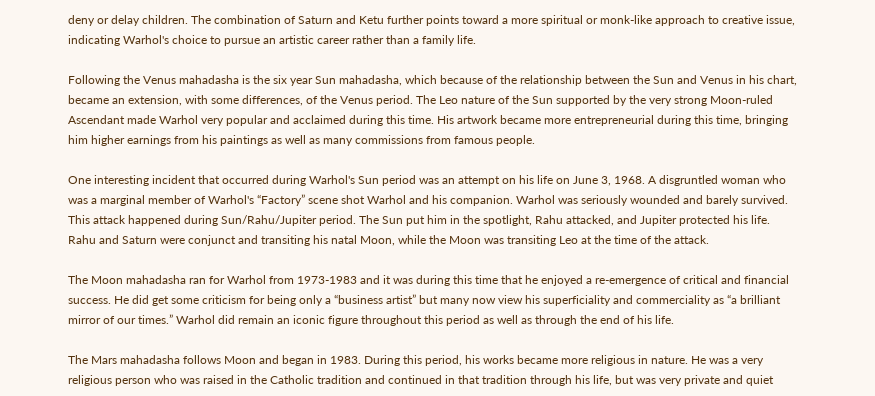deny or delay children. The combination of Saturn and Ketu further points toward a more spiritual or monk-like approach to creative issue, indicating Warhol's choice to pursue an artistic career rather than a family life.

Following the Venus mahadasha is the six year Sun mahadasha, which because of the relationship between the Sun and Venus in his chart, became an extension, with some differences, of the Venus period. The Leo nature of the Sun supported by the very strong Moon-ruled Ascendant made Warhol very popular and acclaimed during this time. His artwork became more entrepreneurial during this time, bringing him higher earnings from his paintings as well as many commissions from famous people.

One interesting incident that occurred during Warhol's Sun period was an attempt on his life on June 3, 1968. A disgruntled woman who was a marginal member of Warhol's “Factory” scene shot Warhol and his companion. Warhol was seriously wounded and barely survived. This attack happened during Sun/Rahu/Jupiter period. The Sun put him in the spotlight, Rahu attacked, and Jupiter protected his life. Rahu and Saturn were conjunct and transiting his natal Moon, while the Moon was transiting Leo at the time of the attack.

The Moon mahadasha ran for Warhol from 1973-1983 and it was during this time that he enjoyed a re-emergence of critical and financial success. He did get some criticism for being only a “business artist” but many now view his superficiality and commerciality as “a brilliant mirror of our times.” Warhol did remain an iconic figure throughout this period as well as through the end of his life.

The Mars mahadasha follows Moon and began in 1983. During this period, his works became more religious in nature. He was a very religious person who was raised in the Catholic tradition and continued in that tradition through his life, but was very private and quiet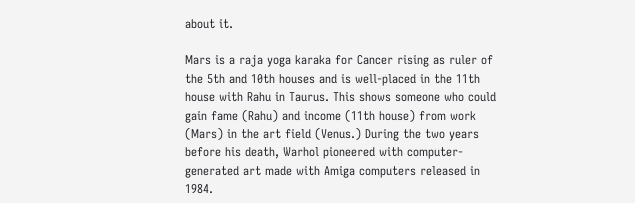about it.

Mars is a raja yoga karaka for Cancer rising as ruler of the 5th and 10th houses and is well-placed in the 11th house with Rahu in Taurus. This shows someone who could gain fame (Rahu) and income (11th house) from work (Mars) in the art field (Venus.) During the two years before his death, Warhol pioneered with computer-generated art made with Amiga computers released in 1984.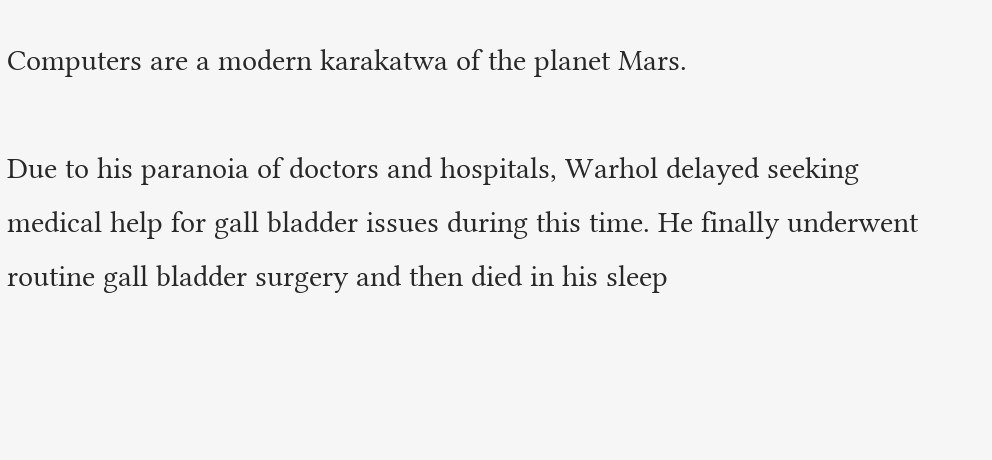Computers are a modern karakatwa of the planet Mars.

Due to his paranoia of doctors and hospitals, Warhol delayed seeking medical help for gall bladder issues during this time. He finally underwent routine gall bladder surgery and then died in his sleep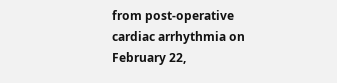from post-operative cardiac arrhythmia on February 22,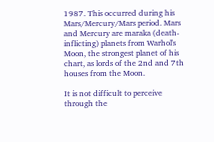1987. This occurred during his Mars/Mercury/Mars period. Mars and Mercury are maraka (death-inflicting) planets from Warhol's Moon, the strongest planet of his chart, as lords of the 2nd and 7th houses from the Moon.

It is not difficult to perceive through the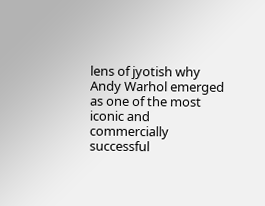lens of jyotish why Andy Warhol emerged as one of the most iconic and commercially successful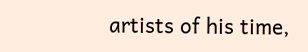artists of his time,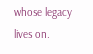whose legacy lives on.